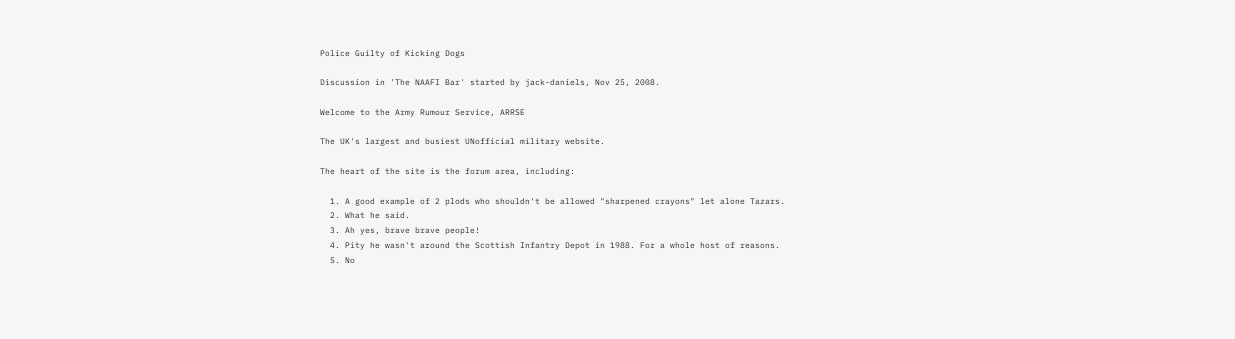Police Guilty of Kicking Dogs

Discussion in 'The NAAFI Bar' started by jack-daniels, Nov 25, 2008.

Welcome to the Army Rumour Service, ARRSE

The UK's largest and busiest UNofficial military website.

The heart of the site is the forum area, including:

  1. A good example of 2 plods who shouldn't be allowed "sharpened crayons" let alone Tazars.
  2. What he said.
  3. Ah yes, brave brave people!
  4. Pity he wasn't around the Scottish Infantry Depot in 1988. For a whole host of reasons.
  5. No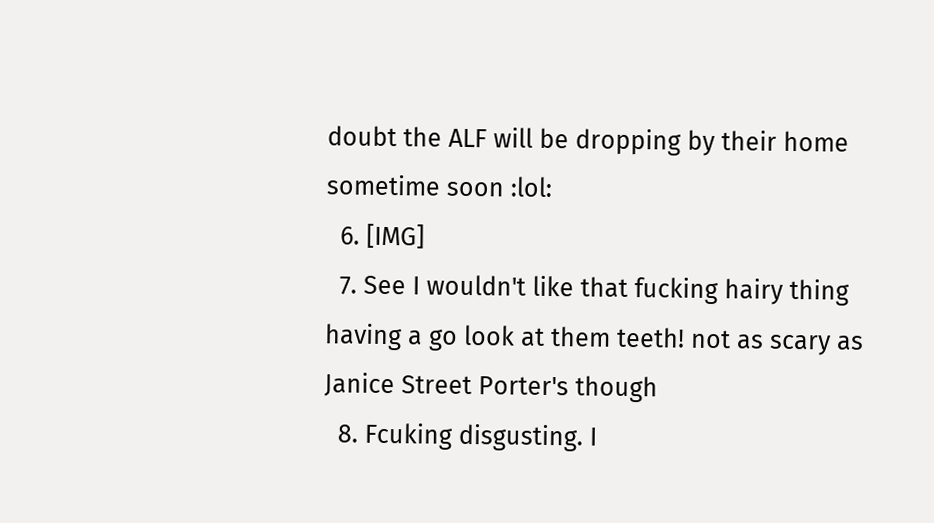doubt the ALF will be dropping by their home sometime soon :lol:
  6. [IMG]
  7. See I wouldn't like that fucking hairy thing having a go look at them teeth! not as scary as Janice Street Porter's though
  8. Fcuking disgusting. I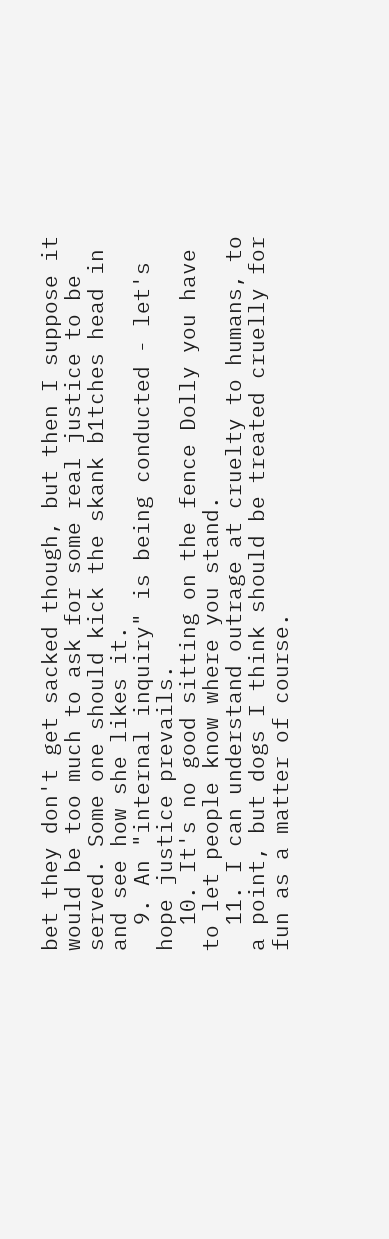bet they don't get sacked though, but then I suppose it would be too much to ask for some real justice to be served. Some one should kick the skank b1tches head in and see how she likes it.
  9. An "internal inquiry" is being conducted - let's hope justice prevails.
  10. It's no good sitting on the fence Dolly you have to let people know where you stand.
  11. I can understand outrage at cruelty to humans, to a point, but dogs I think should be treated cruelly for fun as a matter of course.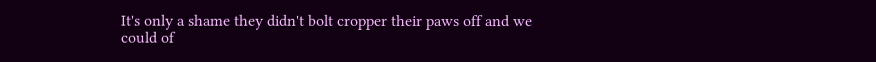It's only a shame they didn't bolt cropper their paws off and we could of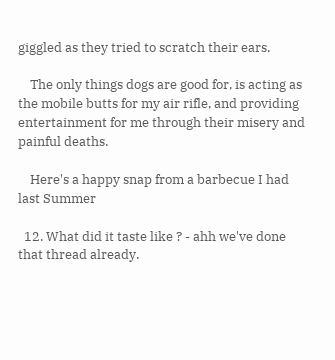giggled as they tried to scratch their ears.

    The only things dogs are good for, is acting as the mobile butts for my air rifle, and providing entertainment for me through their misery and painful deaths.

    Here's a happy snap from a barbecue I had last Summer

  12. What did it taste like ? - ahh we've done that thread already.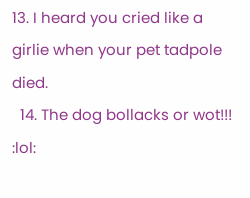13. I heard you cried like a girlie when your pet tadpole died.
  14. The dog bollacks or wot!!! :lol: